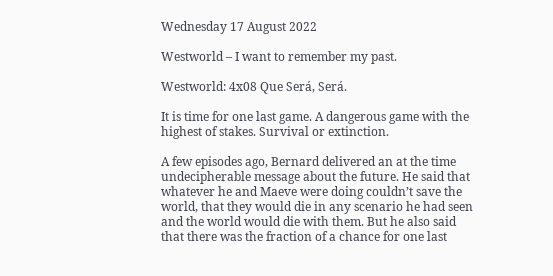Wednesday 17 August 2022

Westworld – I want to remember my past.

Westworld: 4x08 Que Será, Será.

It is time for one last game. A dangerous game with the highest of stakes. Survival or extinction.

A few episodes ago, Bernard delivered an at the time undecipherable message about the future. He said that whatever he and Maeve were doing couldn’t save the world, that they would die in any scenario he had seen and the world would die with them. But he also said that there was the fraction of a chance for one last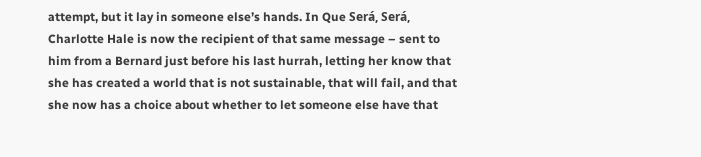attempt, but it lay in someone else’s hands. In Que Será, Será, Charlotte Hale is now the recipient of that same message – sent to him from a Bernard just before his last hurrah, letting her know that she has created a world that is not sustainable, that will fail, and that she now has a choice about whether to let someone else have that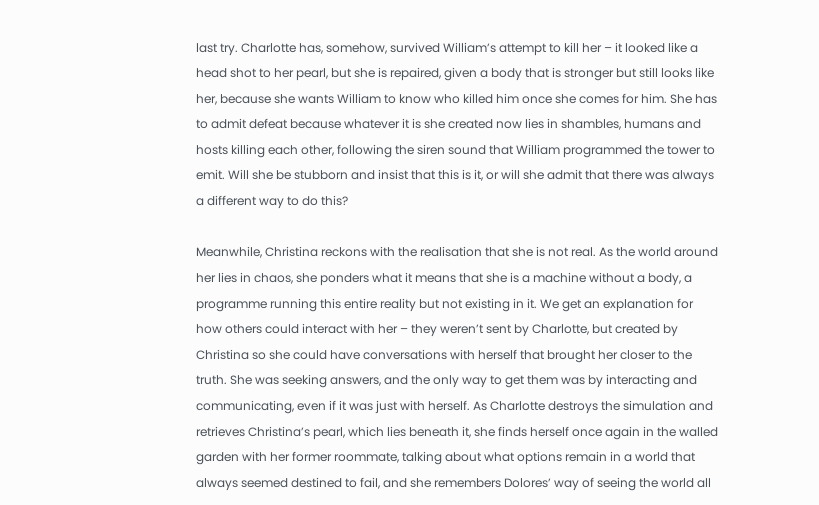last try. Charlotte has, somehow, survived William’s attempt to kill her – it looked like a head shot to her pearl, but she is repaired, given a body that is stronger but still looks like her, because she wants William to know who killed him once she comes for him. She has to admit defeat because whatever it is she created now lies in shambles, humans and hosts killing each other, following the siren sound that William programmed the tower to emit. Will she be stubborn and insist that this is it, or will she admit that there was always a different way to do this?

Meanwhile, Christina reckons with the realisation that she is not real. As the world around her lies in chaos, she ponders what it means that she is a machine without a body, a programme running this entire reality but not existing in it. We get an explanation for how others could interact with her – they weren’t sent by Charlotte, but created by Christina so she could have conversations with herself that brought her closer to the truth. She was seeking answers, and the only way to get them was by interacting and communicating, even if it was just with herself. As Charlotte destroys the simulation and retrieves Christina’s pearl, which lies beneath it, she finds herself once again in the walled garden with her former roommate, talking about what options remain in a world that always seemed destined to fail, and she remembers Dolores’ way of seeing the world all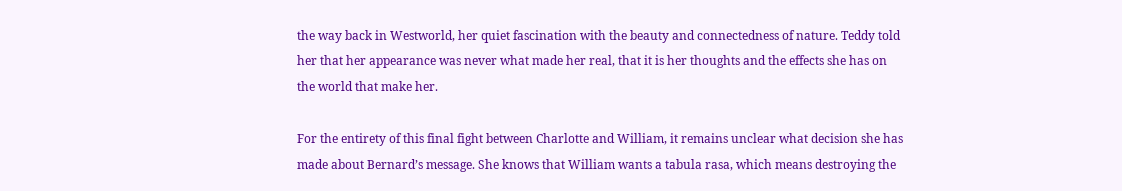the way back in Westworld, her quiet fascination with the beauty and connectedness of nature. Teddy told her that her appearance was never what made her real, that it is her thoughts and the effects she has on the world that make her.

For the entirety of this final fight between Charlotte and William, it remains unclear what decision she has made about Bernard’s message. She knows that William wants a tabula rasa, which means destroying the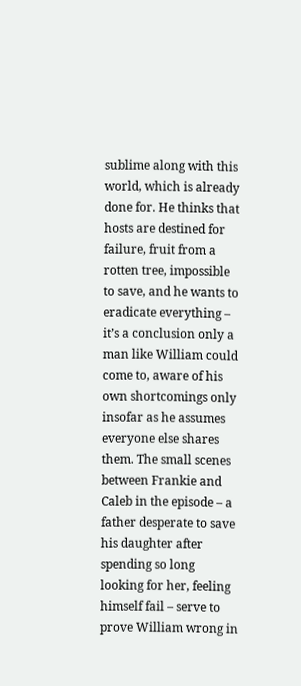sublime along with this world, which is already done for. He thinks that hosts are destined for failure, fruit from a rotten tree, impossible to save, and he wants to eradicate everything – it’s a conclusion only a man like William could come to, aware of his own shortcomings only insofar as he assumes everyone else shares them. The small scenes between Frankie and Caleb in the episode – a father desperate to save his daughter after spending so long looking for her, feeling himself fail – serve to prove William wrong in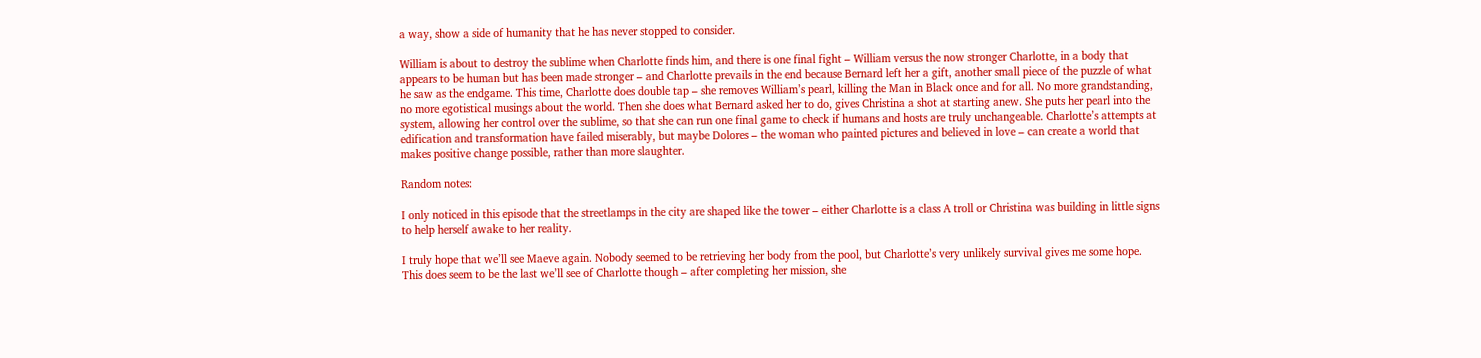a way, show a side of humanity that he has never stopped to consider.

William is about to destroy the sublime when Charlotte finds him, and there is one final fight – William versus the now stronger Charlotte, in a body that appears to be human but has been made stronger – and Charlotte prevails in the end because Bernard left her a gift, another small piece of the puzzle of what he saw as the endgame. This time, Charlotte does double tap – she removes William’s pearl, killing the Man in Black once and for all. No more grandstanding, no more egotistical musings about the world. Then she does what Bernard asked her to do, gives Christina a shot at starting anew. She puts her pearl into the system, allowing her control over the sublime, so that she can run one final game to check if humans and hosts are truly unchangeable. Charlotte’s attempts at edification and transformation have failed miserably, but maybe Dolores – the woman who painted pictures and believed in love – can create a world that makes positive change possible, rather than more slaughter.

Random notes:

I only noticed in this episode that the streetlamps in the city are shaped like the tower – either Charlotte is a class A troll or Christina was building in little signs to help herself awake to her reality.

I truly hope that we’ll see Maeve again. Nobody seemed to be retrieving her body from the pool, but Charlotte’s very unlikely survival gives me some hope. This does seem to be the last we’ll see of Charlotte though – after completing her mission, she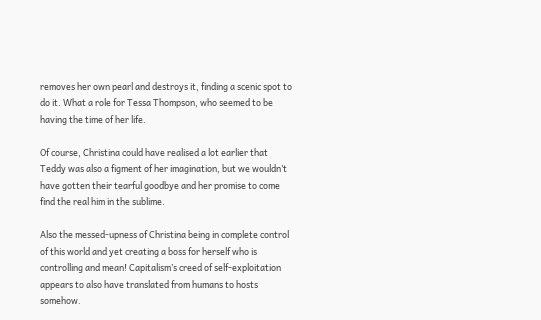removes her own pearl and destroys it, finding a scenic spot to do it. What a role for Tessa Thompson, who seemed to be having the time of her life.

Of course, Christina could have realised a lot earlier that Teddy was also a figment of her imagination, but we wouldn’t have gotten their tearful goodbye and her promise to come find the real him in the sublime.

Also the messed-upness of Christina being in complete control of this world and yet creating a boss for herself who is controlling and mean! Capitalism’s creed of self-exploitation appears to also have translated from humans to hosts somehow.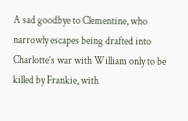A sad goodbye to Clementine, who narrowly escapes being drafted into Charlotte’s war with William only to be killed by Frankie, with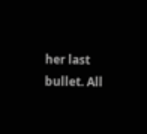her last bullet. All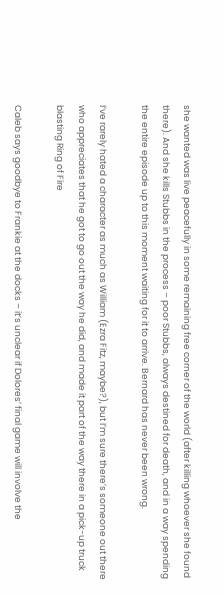she wanted was live peacefully in some remaining free corner of the world (after killing whoever she found there). And she kills Stubbs in the process – poor Stubbs, always destined for death, and in a way spending the entire episode up to this moment waiting for it to arrive. Bernard has never been wrong.

I’ve rarely hated a character as much as William (Ezra Fitz, maybe?), but I’m sure there’s someone out there who appreciates that he got to go out the way he did, and made it part of the way there in a pick-up truck blasting Ring of Fire

Caleb says goodbye to Frankie at the docks – it’s unclear if Dolores’ final game will involve the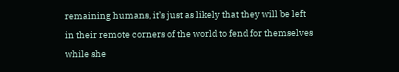remaining humans, it’s just as likely that they will be left in their remote corners of the world to fend for themselves while she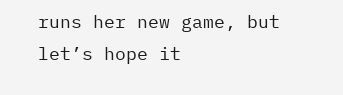runs her new game, but let’s hope it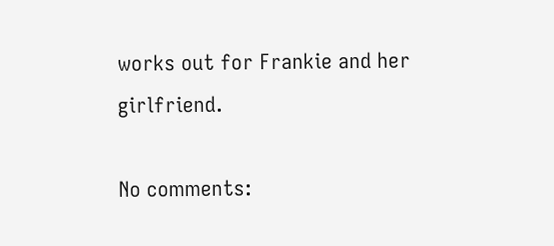works out for Frankie and her girlfriend.

No comments: